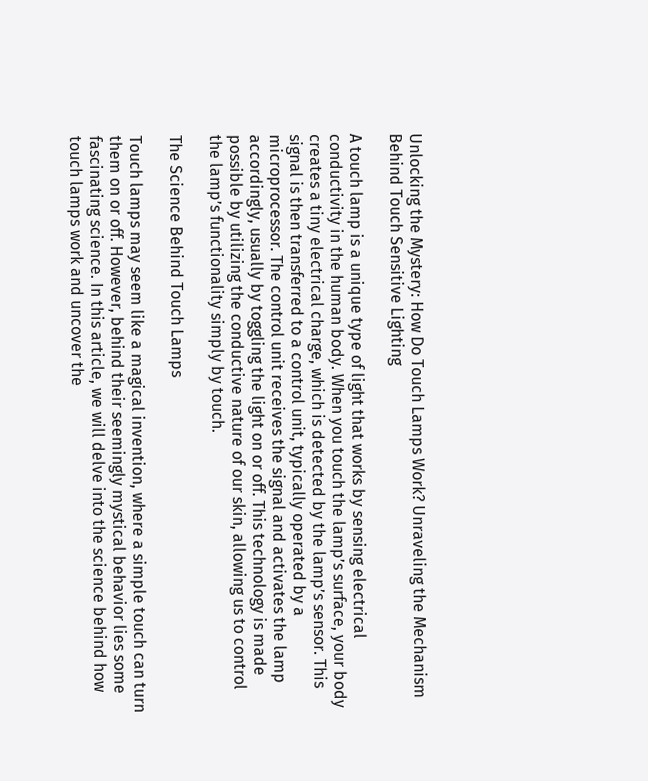Unlocking the Mystery: How Do Touch Lamps Work? Unraveling the Mechanism Behind Touch Sensitive Lighting

A touch lamp is a unique type of light that works by sensing electrical conductivity in the human body. When you touch the lamp’s surface, your body creates a tiny electrical charge, which is detected by the lamp’s sensor. This signal is then transferred to a control unit, typically operated by a microprocessor. The control unit receives the signal and activates the lamp accordingly, usually by toggling the light on or off. This technology is made possible by utilizing the conductive nature of our skin, allowing us to control the lamp’s functionality simply by touch.

The Science Behind Touch Lamps

Touch lamps may seem like a magical invention, where a simple touch can turn them on or off. However, behind their seemingly mystical behavior lies some fascinating science. In this article, we will delve into the science behind how touch lamps work and uncover the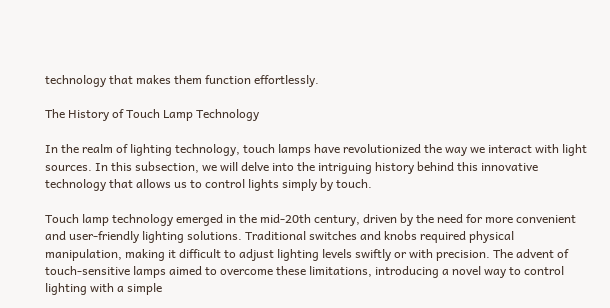technology that makes them function effortlessly.

The History of Touch Lamp Technology

In the realm of lighting technology, touch lamps have revolutionized the way we interact with light sources. In this subsection, we will delve into the intriguing history behind this innovative technology that allows us to control lights simply by touch.

Touch lamp technology emerged in the mid-20th century, driven by the need for more convenient and user-friendly lighting solutions. Traditional switches and knobs required physical manipulation, making it difficult to adjust lighting levels swiftly or with precision. The advent of touch-sensitive lamps aimed to overcome these limitations, introducing a novel way to control lighting with a simple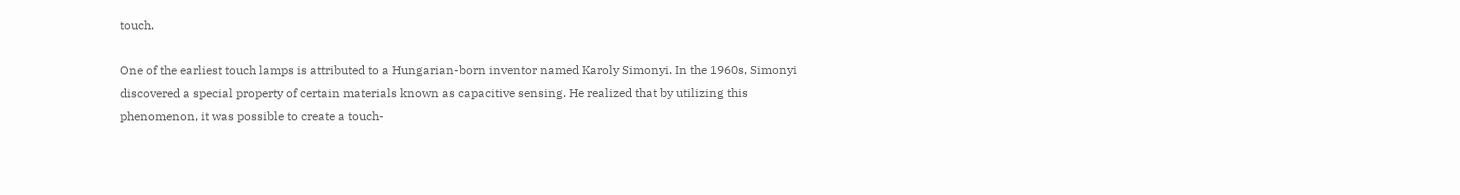touch.

One of the earliest touch lamps is attributed to a Hungarian-born inventor named Karoly Simonyi. In the 1960s, Simonyi discovered a special property of certain materials known as capacitive sensing. He realized that by utilizing this phenomenon, it was possible to create a touch-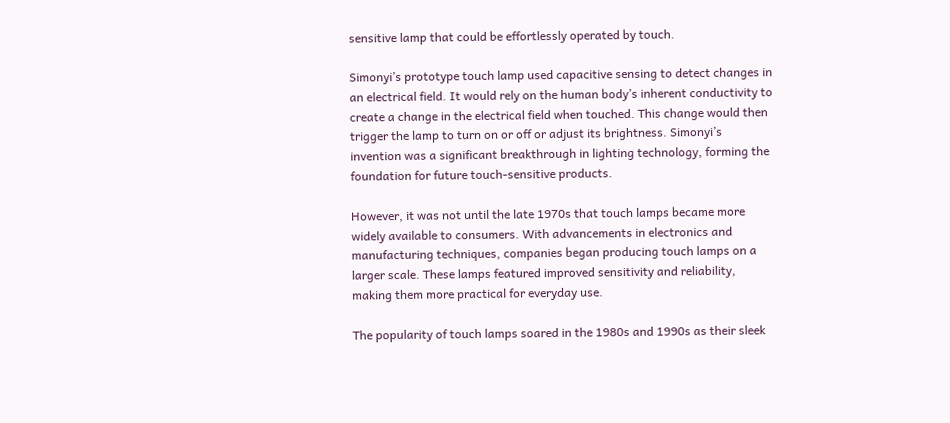sensitive lamp that could be effortlessly operated by touch.

Simonyi’s prototype touch lamp used capacitive sensing to detect changes in an electrical field. It would rely on the human body’s inherent conductivity to create a change in the electrical field when touched. This change would then trigger the lamp to turn on or off or adjust its brightness. Simonyi’s invention was a significant breakthrough in lighting technology, forming the foundation for future touch-sensitive products.

However, it was not until the late 1970s that touch lamps became more widely available to consumers. With advancements in electronics and manufacturing techniques, companies began producing touch lamps on a larger scale. These lamps featured improved sensitivity and reliability, making them more practical for everyday use.

The popularity of touch lamps soared in the 1980s and 1990s as their sleek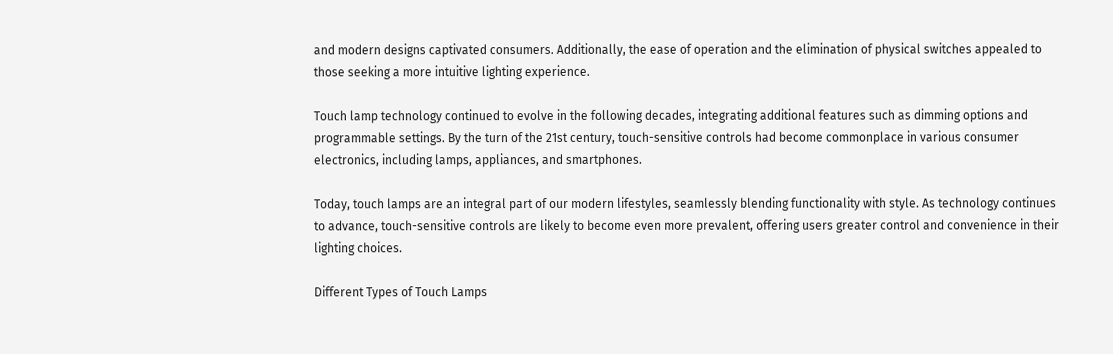and modern designs captivated consumers. Additionally, the ease of operation and the elimination of physical switches appealed to those seeking a more intuitive lighting experience.

Touch lamp technology continued to evolve in the following decades, integrating additional features such as dimming options and programmable settings. By the turn of the 21st century, touch-sensitive controls had become commonplace in various consumer electronics, including lamps, appliances, and smartphones.

Today, touch lamps are an integral part of our modern lifestyles, seamlessly blending functionality with style. As technology continues to advance, touch-sensitive controls are likely to become even more prevalent, offering users greater control and convenience in their lighting choices.

Different Types of Touch Lamps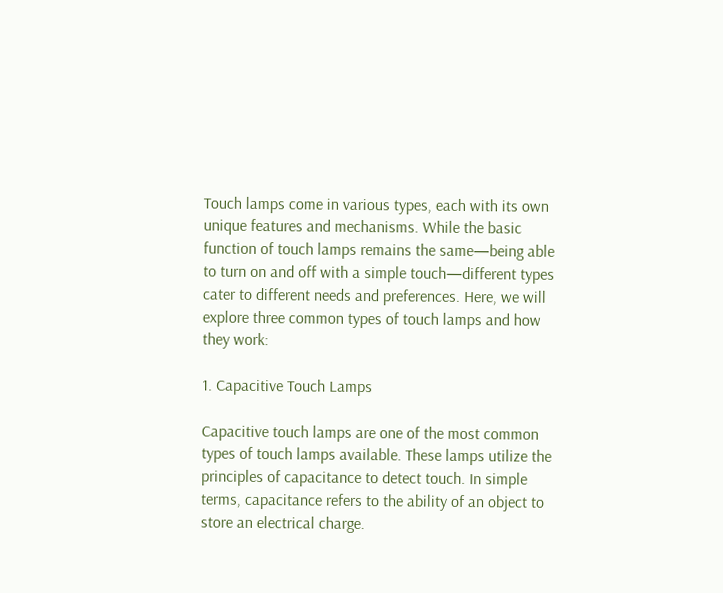Touch lamps come in various types, each with its own unique features and mechanisms. While the basic function of touch lamps remains the same—being able to turn on and off with a simple touch—different types cater to different needs and preferences. Here, we will explore three common types of touch lamps and how they work:

1. Capacitive Touch Lamps

Capacitive touch lamps are one of the most common types of touch lamps available. These lamps utilize the principles of capacitance to detect touch. In simple terms, capacitance refers to the ability of an object to store an electrical charge.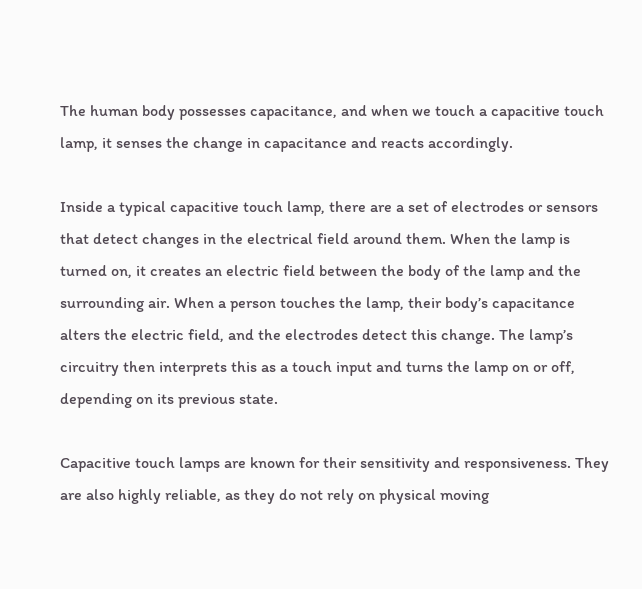The human body possesses capacitance, and when we touch a capacitive touch lamp, it senses the change in capacitance and reacts accordingly.

Inside a typical capacitive touch lamp, there are a set of electrodes or sensors that detect changes in the electrical field around them. When the lamp is turned on, it creates an electric field between the body of the lamp and the surrounding air. When a person touches the lamp, their body’s capacitance alters the electric field, and the electrodes detect this change. The lamp’s circuitry then interprets this as a touch input and turns the lamp on or off, depending on its previous state.

Capacitive touch lamps are known for their sensitivity and responsiveness. They are also highly reliable, as they do not rely on physical moving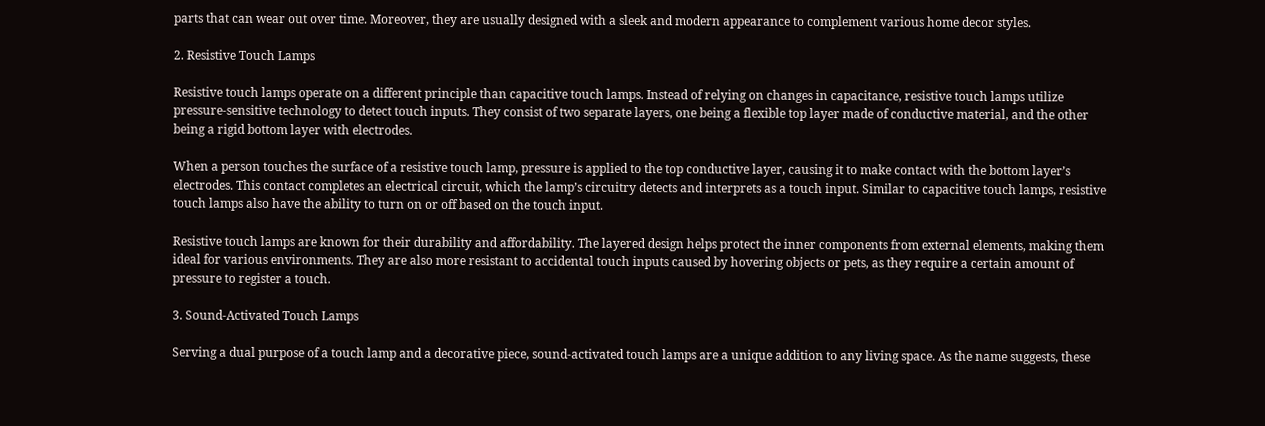parts that can wear out over time. Moreover, they are usually designed with a sleek and modern appearance to complement various home decor styles.

2. Resistive Touch Lamps

Resistive touch lamps operate on a different principle than capacitive touch lamps. Instead of relying on changes in capacitance, resistive touch lamps utilize pressure-sensitive technology to detect touch inputs. They consist of two separate layers, one being a flexible top layer made of conductive material, and the other being a rigid bottom layer with electrodes.

When a person touches the surface of a resistive touch lamp, pressure is applied to the top conductive layer, causing it to make contact with the bottom layer’s electrodes. This contact completes an electrical circuit, which the lamp’s circuitry detects and interprets as a touch input. Similar to capacitive touch lamps, resistive touch lamps also have the ability to turn on or off based on the touch input.

Resistive touch lamps are known for their durability and affordability. The layered design helps protect the inner components from external elements, making them ideal for various environments. They are also more resistant to accidental touch inputs caused by hovering objects or pets, as they require a certain amount of pressure to register a touch.

3. Sound-Activated Touch Lamps

Serving a dual purpose of a touch lamp and a decorative piece, sound-activated touch lamps are a unique addition to any living space. As the name suggests, these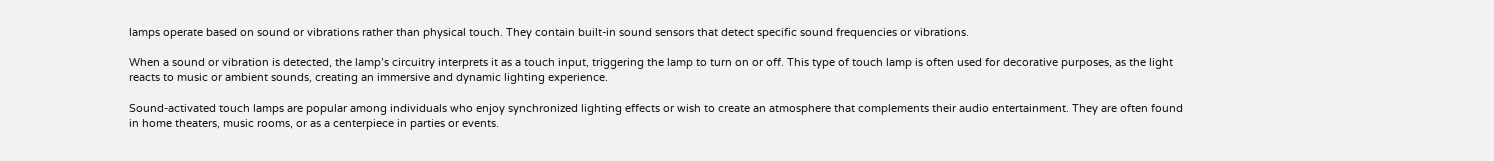lamps operate based on sound or vibrations rather than physical touch. They contain built-in sound sensors that detect specific sound frequencies or vibrations.

When a sound or vibration is detected, the lamp’s circuitry interprets it as a touch input, triggering the lamp to turn on or off. This type of touch lamp is often used for decorative purposes, as the light reacts to music or ambient sounds, creating an immersive and dynamic lighting experience.

Sound-activated touch lamps are popular among individuals who enjoy synchronized lighting effects or wish to create an atmosphere that complements their audio entertainment. They are often found in home theaters, music rooms, or as a centerpiece in parties or events.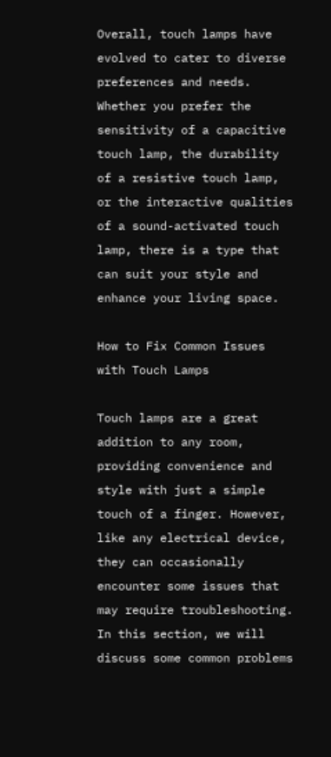Overall, touch lamps have evolved to cater to diverse preferences and needs. Whether you prefer the sensitivity of a capacitive touch lamp, the durability of a resistive touch lamp, or the interactive qualities of a sound-activated touch lamp, there is a type that can suit your style and enhance your living space.

How to Fix Common Issues with Touch Lamps

Touch lamps are a great addition to any room, providing convenience and style with just a simple touch of a finger. However, like any electrical device, they can occasionally encounter some issues that may require troubleshooting. In this section, we will discuss some common problems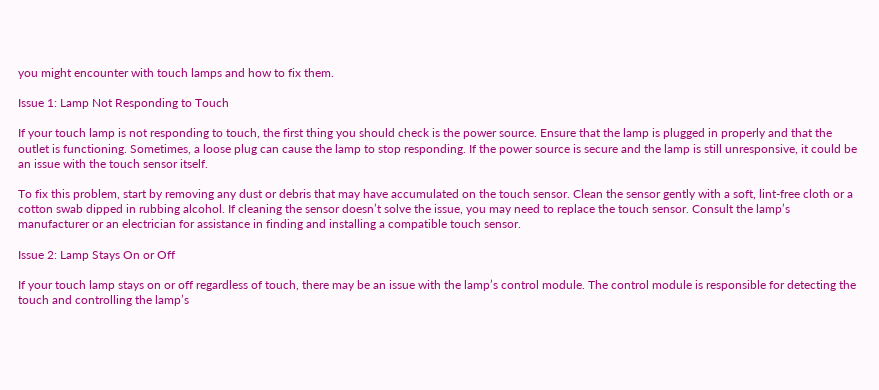you might encounter with touch lamps and how to fix them.

Issue 1: Lamp Not Responding to Touch

If your touch lamp is not responding to touch, the first thing you should check is the power source. Ensure that the lamp is plugged in properly and that the outlet is functioning. Sometimes, a loose plug can cause the lamp to stop responding. If the power source is secure and the lamp is still unresponsive, it could be an issue with the touch sensor itself.

To fix this problem, start by removing any dust or debris that may have accumulated on the touch sensor. Clean the sensor gently with a soft, lint-free cloth or a cotton swab dipped in rubbing alcohol. If cleaning the sensor doesn’t solve the issue, you may need to replace the touch sensor. Consult the lamp’s manufacturer or an electrician for assistance in finding and installing a compatible touch sensor.

Issue 2: Lamp Stays On or Off

If your touch lamp stays on or off regardless of touch, there may be an issue with the lamp’s control module. The control module is responsible for detecting the touch and controlling the lamp’s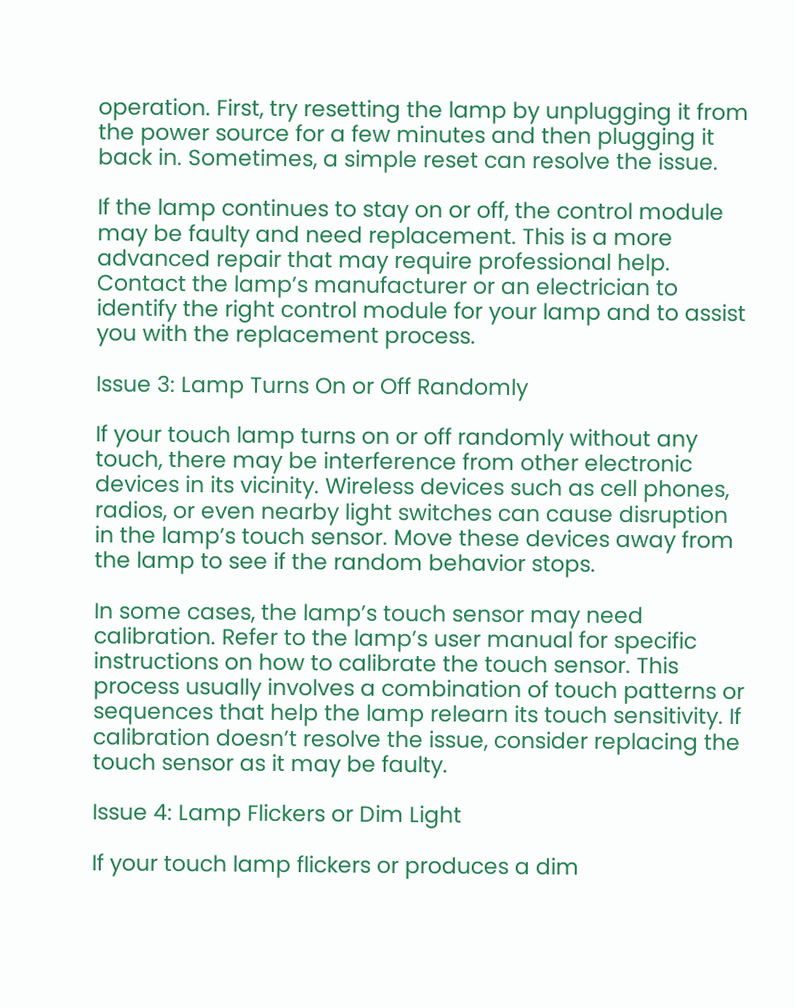operation. First, try resetting the lamp by unplugging it from the power source for a few minutes and then plugging it back in. Sometimes, a simple reset can resolve the issue.

If the lamp continues to stay on or off, the control module may be faulty and need replacement. This is a more advanced repair that may require professional help. Contact the lamp’s manufacturer or an electrician to identify the right control module for your lamp and to assist you with the replacement process.

Issue 3: Lamp Turns On or Off Randomly

If your touch lamp turns on or off randomly without any touch, there may be interference from other electronic devices in its vicinity. Wireless devices such as cell phones, radios, or even nearby light switches can cause disruption in the lamp’s touch sensor. Move these devices away from the lamp to see if the random behavior stops.

In some cases, the lamp’s touch sensor may need calibration. Refer to the lamp’s user manual for specific instructions on how to calibrate the touch sensor. This process usually involves a combination of touch patterns or sequences that help the lamp relearn its touch sensitivity. If calibration doesn’t resolve the issue, consider replacing the touch sensor as it may be faulty.

Issue 4: Lamp Flickers or Dim Light

If your touch lamp flickers or produces a dim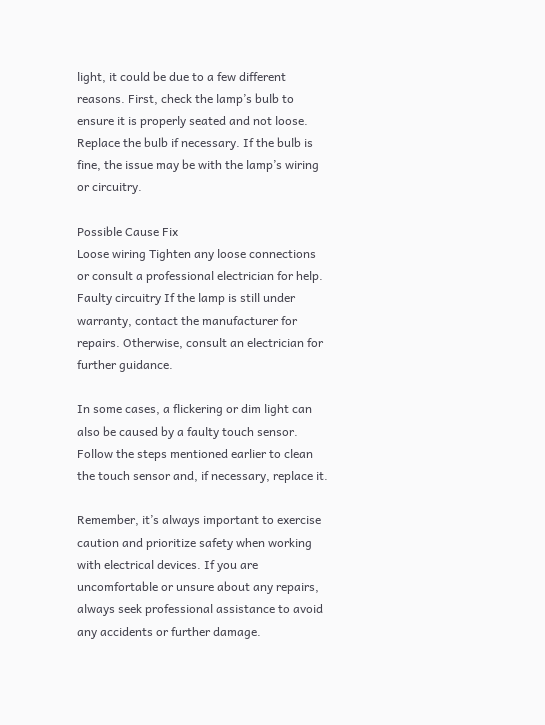light, it could be due to a few different reasons. First, check the lamp’s bulb to ensure it is properly seated and not loose. Replace the bulb if necessary. If the bulb is fine, the issue may be with the lamp’s wiring or circuitry.

Possible Cause Fix
Loose wiring Tighten any loose connections or consult a professional electrician for help.
Faulty circuitry If the lamp is still under warranty, contact the manufacturer for repairs. Otherwise, consult an electrician for further guidance.

In some cases, a flickering or dim light can also be caused by a faulty touch sensor. Follow the steps mentioned earlier to clean the touch sensor and, if necessary, replace it.

Remember, it’s always important to exercise caution and prioritize safety when working with electrical devices. If you are uncomfortable or unsure about any repairs, always seek professional assistance to avoid any accidents or further damage.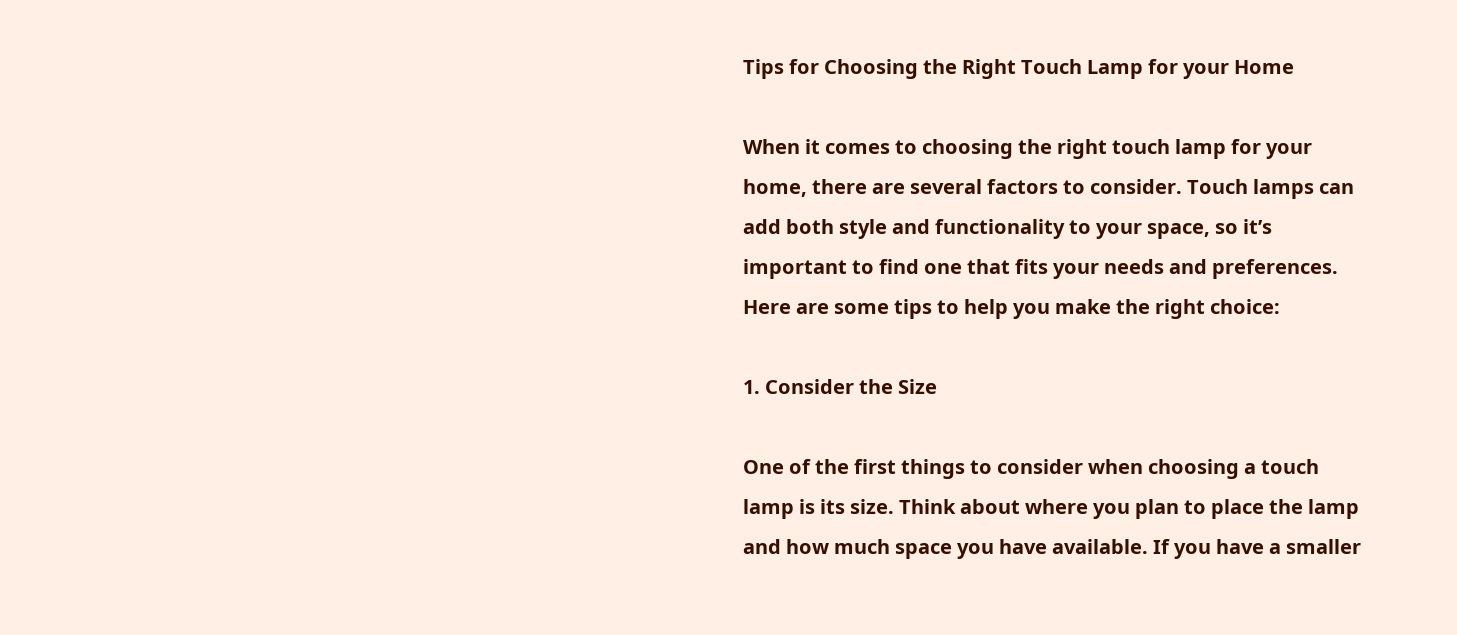Tips for Choosing the Right Touch Lamp for your Home

When it comes to choosing the right touch lamp for your home, there are several factors to consider. Touch lamps can add both style and functionality to your space, so it’s important to find one that fits your needs and preferences. Here are some tips to help you make the right choice:

1. Consider the Size

One of the first things to consider when choosing a touch lamp is its size. Think about where you plan to place the lamp and how much space you have available. If you have a smaller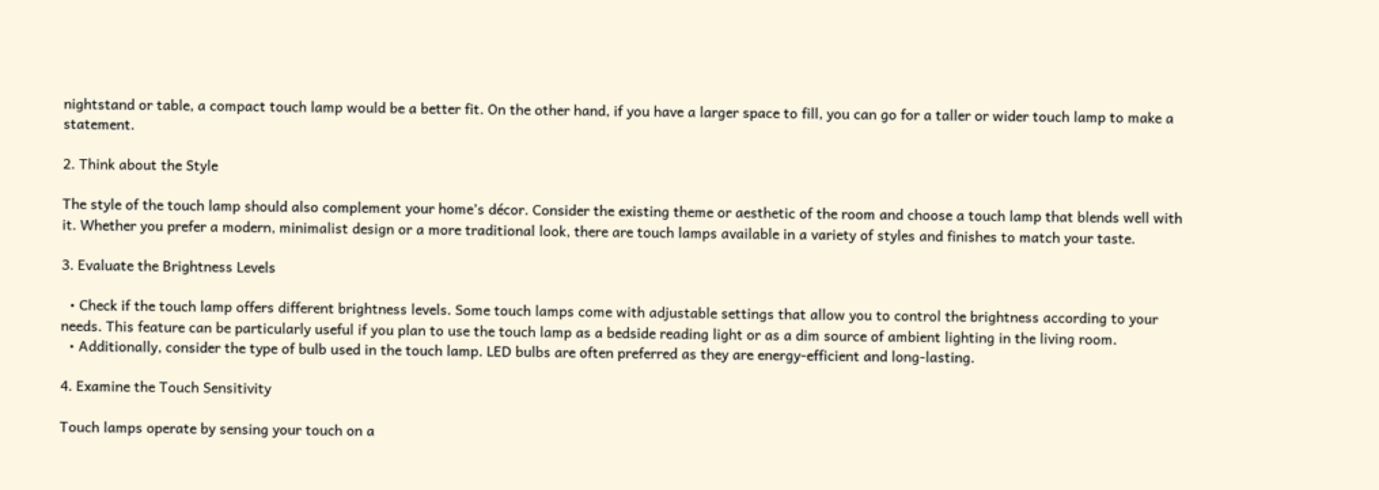nightstand or table, a compact touch lamp would be a better fit. On the other hand, if you have a larger space to fill, you can go for a taller or wider touch lamp to make a statement.

2. Think about the Style

The style of the touch lamp should also complement your home’s décor. Consider the existing theme or aesthetic of the room and choose a touch lamp that blends well with it. Whether you prefer a modern, minimalist design or a more traditional look, there are touch lamps available in a variety of styles and finishes to match your taste.

3. Evaluate the Brightness Levels

  • Check if the touch lamp offers different brightness levels. Some touch lamps come with adjustable settings that allow you to control the brightness according to your needs. This feature can be particularly useful if you plan to use the touch lamp as a bedside reading light or as a dim source of ambient lighting in the living room.
  • Additionally, consider the type of bulb used in the touch lamp. LED bulbs are often preferred as they are energy-efficient and long-lasting.

4. Examine the Touch Sensitivity

Touch lamps operate by sensing your touch on a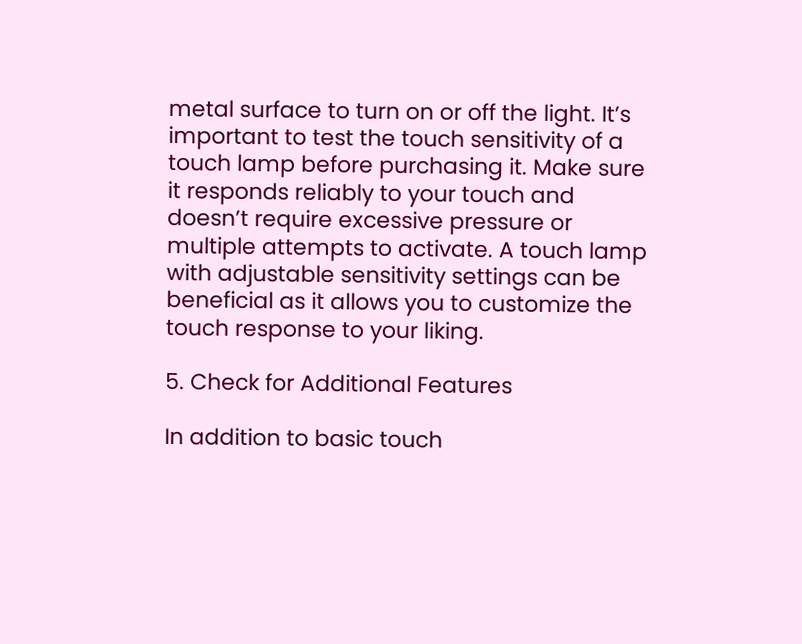metal surface to turn on or off the light. It’s important to test the touch sensitivity of a touch lamp before purchasing it. Make sure it responds reliably to your touch and doesn’t require excessive pressure or multiple attempts to activate. A touch lamp with adjustable sensitivity settings can be beneficial as it allows you to customize the touch response to your liking.

5. Check for Additional Features

In addition to basic touch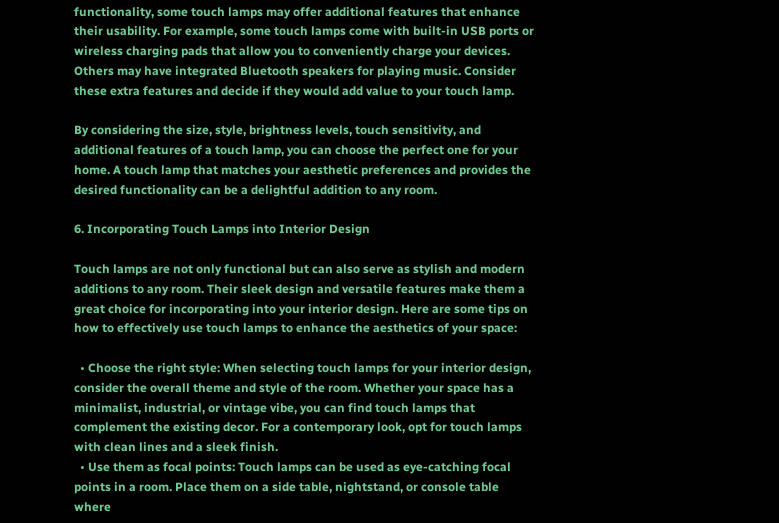functionality, some touch lamps may offer additional features that enhance their usability. For example, some touch lamps come with built-in USB ports or wireless charging pads that allow you to conveniently charge your devices. Others may have integrated Bluetooth speakers for playing music. Consider these extra features and decide if they would add value to your touch lamp.

By considering the size, style, brightness levels, touch sensitivity, and additional features of a touch lamp, you can choose the perfect one for your home. A touch lamp that matches your aesthetic preferences and provides the desired functionality can be a delightful addition to any room.

6. Incorporating Touch Lamps into Interior Design

Touch lamps are not only functional but can also serve as stylish and modern additions to any room. Their sleek design and versatile features make them a great choice for incorporating into your interior design. Here are some tips on how to effectively use touch lamps to enhance the aesthetics of your space:

  • Choose the right style: When selecting touch lamps for your interior design, consider the overall theme and style of the room. Whether your space has a minimalist, industrial, or vintage vibe, you can find touch lamps that complement the existing decor. For a contemporary look, opt for touch lamps with clean lines and a sleek finish.
  • Use them as focal points: Touch lamps can be used as eye-catching focal points in a room. Place them on a side table, nightstand, or console table where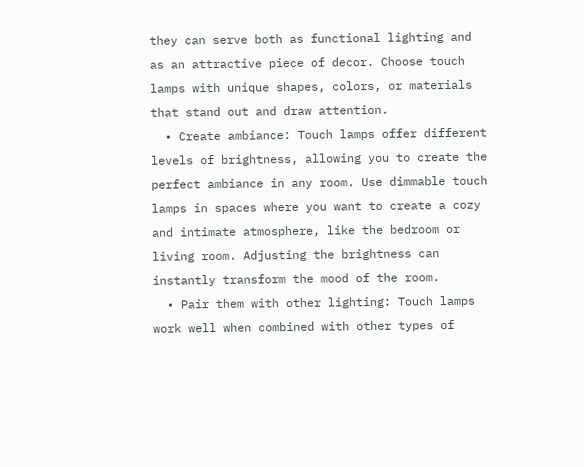they can serve both as functional lighting and as an attractive piece of decor. Choose touch lamps with unique shapes, colors, or materials that stand out and draw attention.
  • Create ambiance: Touch lamps offer different levels of brightness, allowing you to create the perfect ambiance in any room. Use dimmable touch lamps in spaces where you want to create a cozy and intimate atmosphere, like the bedroom or living room. Adjusting the brightness can instantly transform the mood of the room.
  • Pair them with other lighting: Touch lamps work well when combined with other types of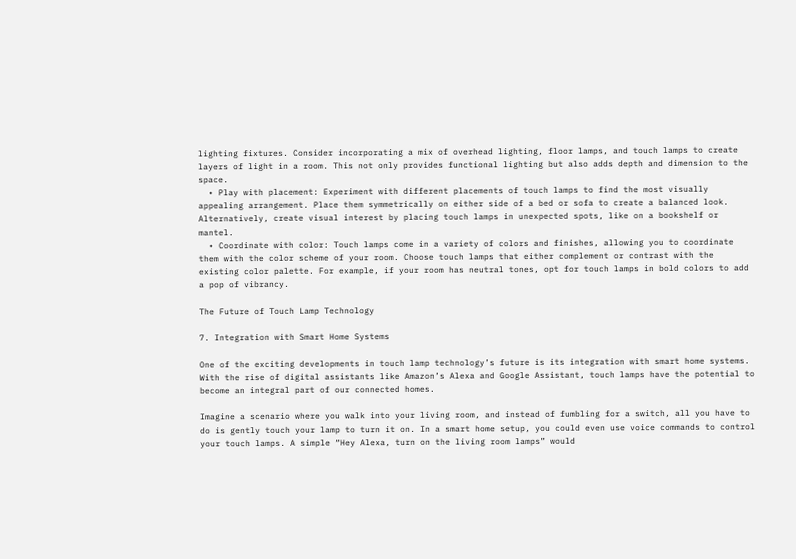lighting fixtures. Consider incorporating a mix of overhead lighting, floor lamps, and touch lamps to create layers of light in a room. This not only provides functional lighting but also adds depth and dimension to the space.
  • Play with placement: Experiment with different placements of touch lamps to find the most visually appealing arrangement. Place them symmetrically on either side of a bed or sofa to create a balanced look. Alternatively, create visual interest by placing touch lamps in unexpected spots, like on a bookshelf or mantel.
  • Coordinate with color: Touch lamps come in a variety of colors and finishes, allowing you to coordinate them with the color scheme of your room. Choose touch lamps that either complement or contrast with the existing color palette. For example, if your room has neutral tones, opt for touch lamps in bold colors to add a pop of vibrancy.

The Future of Touch Lamp Technology

7. Integration with Smart Home Systems

One of the exciting developments in touch lamp technology’s future is its integration with smart home systems. With the rise of digital assistants like Amazon’s Alexa and Google Assistant, touch lamps have the potential to become an integral part of our connected homes.

Imagine a scenario where you walk into your living room, and instead of fumbling for a switch, all you have to do is gently touch your lamp to turn it on. In a smart home setup, you could even use voice commands to control your touch lamps. A simple “Hey Alexa, turn on the living room lamps” would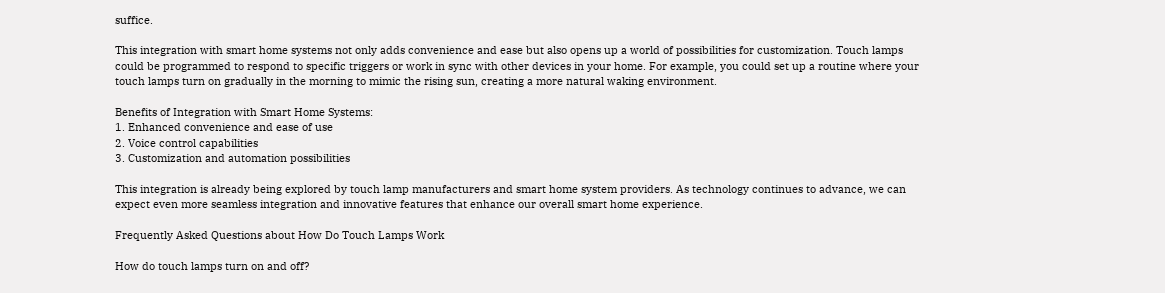suffice.

This integration with smart home systems not only adds convenience and ease but also opens up a world of possibilities for customization. Touch lamps could be programmed to respond to specific triggers or work in sync with other devices in your home. For example, you could set up a routine where your touch lamps turn on gradually in the morning to mimic the rising sun, creating a more natural waking environment.

Benefits of Integration with Smart Home Systems:
1. Enhanced convenience and ease of use
2. Voice control capabilities
3. Customization and automation possibilities

This integration is already being explored by touch lamp manufacturers and smart home system providers. As technology continues to advance, we can expect even more seamless integration and innovative features that enhance our overall smart home experience.

Frequently Asked Questions about How Do Touch Lamps Work

How do touch lamps turn on and off?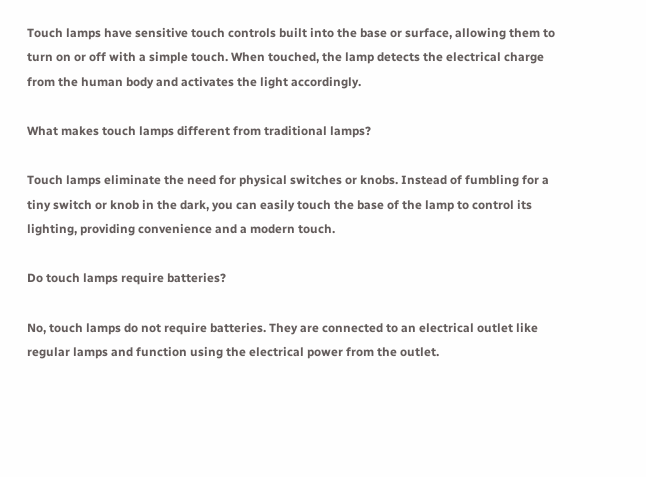Touch lamps have sensitive touch controls built into the base or surface, allowing them to turn on or off with a simple touch. When touched, the lamp detects the electrical charge from the human body and activates the light accordingly.

What makes touch lamps different from traditional lamps?

Touch lamps eliminate the need for physical switches or knobs. Instead of fumbling for a tiny switch or knob in the dark, you can easily touch the base of the lamp to control its lighting, providing convenience and a modern touch.

Do touch lamps require batteries?

No, touch lamps do not require batteries. They are connected to an electrical outlet like regular lamps and function using the electrical power from the outlet.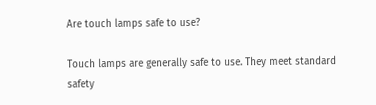Are touch lamps safe to use?

Touch lamps are generally safe to use. They meet standard safety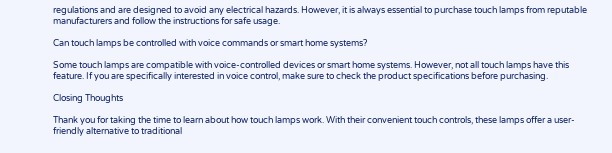regulations and are designed to avoid any electrical hazards. However, it is always essential to purchase touch lamps from reputable manufacturers and follow the instructions for safe usage.

Can touch lamps be controlled with voice commands or smart home systems?

Some touch lamps are compatible with voice-controlled devices or smart home systems. However, not all touch lamps have this feature. If you are specifically interested in voice control, make sure to check the product specifications before purchasing.

Closing Thoughts

Thank you for taking the time to learn about how touch lamps work. With their convenient touch controls, these lamps offer a user-friendly alternative to traditional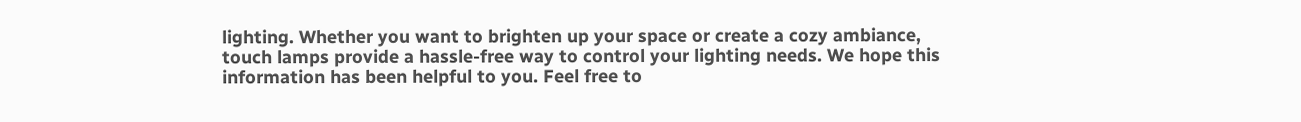lighting. Whether you want to brighten up your space or create a cozy ambiance, touch lamps provide a hassle-free way to control your lighting needs. We hope this information has been helpful to you. Feel free to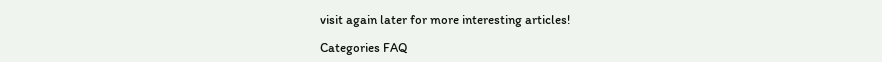visit again later for more interesting articles!

Categories FAQ